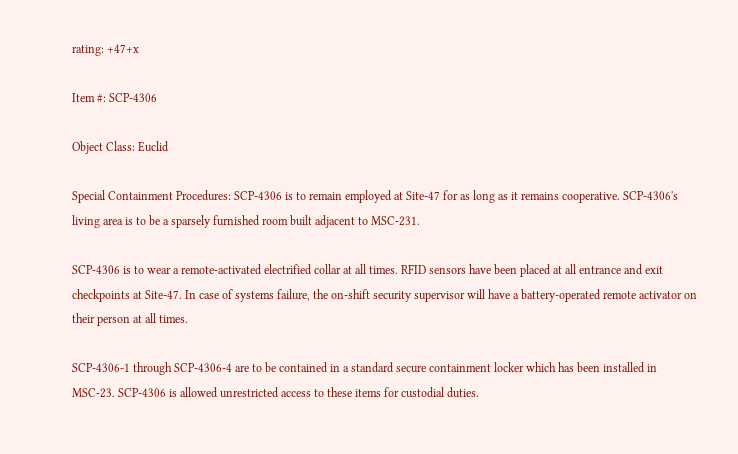rating: +47+x

Item #: SCP-4306

Object Class: Euclid

Special Containment Procedures: SCP-4306 is to remain employed at Site-47 for as long as it remains cooperative. SCP-4306's living area is to be a sparsely furnished room built adjacent to MSC-231.

SCP-4306 is to wear a remote-activated electrified collar at all times. RFID sensors have been placed at all entrance and exit checkpoints at Site-47. In case of systems failure, the on-shift security supervisor will have a battery-operated remote activator on their person at all times.

SCP-4306-1 through SCP-4306-4 are to be contained in a standard secure containment locker which has been installed in MSC-23. SCP-4306 is allowed unrestricted access to these items for custodial duties.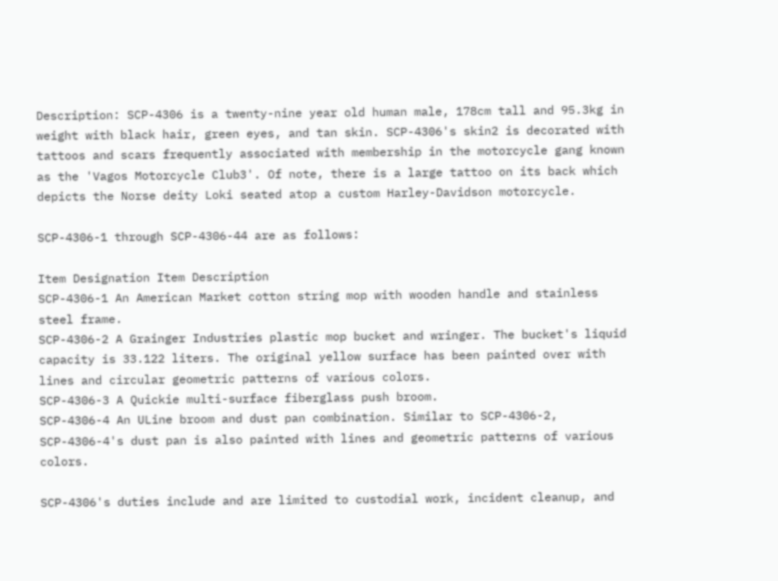Description: SCP-4306 is a twenty-nine year old human male, 178cm tall and 95.3kg in weight with black hair, green eyes, and tan skin. SCP-4306's skin2 is decorated with tattoos and scars frequently associated with membership in the motorcycle gang known as the 'Vagos Motorcycle Club3'. Of note, there is a large tattoo on its back which depicts the Norse deity Loki seated atop a custom Harley-Davidson motorcycle.

SCP-4306-1 through SCP-4306-44 are as follows:

Item Designation Item Description
SCP-4306-1 An American Market cotton string mop with wooden handle and stainless steel frame.
SCP-4306-2 A Grainger Industries plastic mop bucket and wringer. The bucket's liquid capacity is 33.122 liters. The original yellow surface has been painted over with lines and circular geometric patterns of various colors.
SCP-4306-3 A Quickie multi-surface fiberglass push broom.
SCP-4306-4 An ULine broom and dust pan combination. Similar to SCP-4306-2, SCP-4306-4's dust pan is also painted with lines and geometric patterns of various colors.

SCP-4306's duties include and are limited to custodial work, incident cleanup, and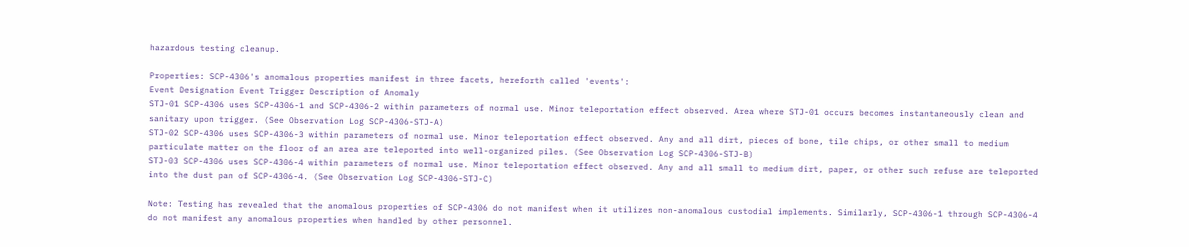hazardous testing cleanup.

Properties: SCP-4306's anomalous properties manifest in three facets, hereforth called 'events':
Event Designation Event Trigger Description of Anomaly
STJ-01 SCP-4306 uses SCP-4306-1 and SCP-4306-2 within parameters of normal use. Minor teleportation effect observed. Area where STJ-01 occurs becomes instantaneously clean and sanitary upon trigger. (See Observation Log SCP-4306-STJ-A)
STJ-02 SCP-4306 uses SCP-4306-3 within parameters of normal use. Minor teleportation effect observed. Any and all dirt, pieces of bone, tile chips, or other small to medium particulate matter on the floor of an area are teleported into well-organized piles. (See Observation Log SCP-4306-STJ-B)
STJ-03 SCP-4306 uses SCP-4306-4 within parameters of normal use. Minor teleportation effect observed. Any and all small to medium dirt, paper, or other such refuse are teleported into the dust pan of SCP-4306-4. (See Observation Log SCP-4306-STJ-C)

Note: Testing has revealed that the anomalous properties of SCP-4306 do not manifest when it utilizes non-anomalous custodial implements. Similarly, SCP-4306-1 through SCP-4306-4 do not manifest any anomalous properties when handled by other personnel.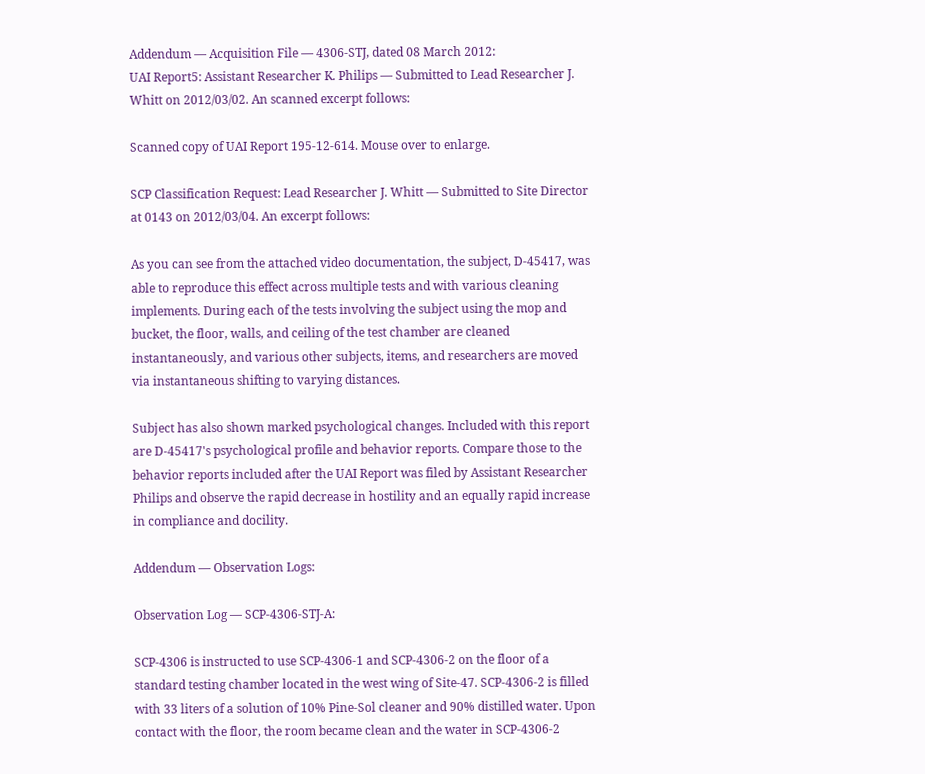Addendum — Acquisition File — 4306-STJ, dated 08 March 2012:
UAI Report5: Assistant Researcher K. Philips — Submitted to Lead Researcher J. Whitt on 2012/03/02. An scanned excerpt follows:

Scanned copy of UAI Report 195-12-614. Mouse over to enlarge.

SCP Classification Request: Lead Researcher J. Whitt — Submitted to Site Director at 0143 on 2012/03/04. An excerpt follows:

As you can see from the attached video documentation, the subject, D-45417, was able to reproduce this effect across multiple tests and with various cleaning implements. During each of the tests involving the subject using the mop and bucket, the floor, walls, and ceiling of the test chamber are cleaned instantaneously, and various other subjects, items, and researchers are moved via instantaneous shifting to varying distances.

Subject has also shown marked psychological changes. Included with this report are D-45417's psychological profile and behavior reports. Compare those to the behavior reports included after the UAI Report was filed by Assistant Researcher Philips and observe the rapid decrease in hostility and an equally rapid increase in compliance and docility.

Addendum — Observation Logs:

Observation Log — SCP-4306-STJ-A:

SCP-4306 is instructed to use SCP-4306-1 and SCP-4306-2 on the floor of a standard testing chamber located in the west wing of Site-47. SCP-4306-2 is filled with 33 liters of a solution of 10% Pine-Sol cleaner and 90% distilled water. Upon contact with the floor, the room became clean and the water in SCP-4306-2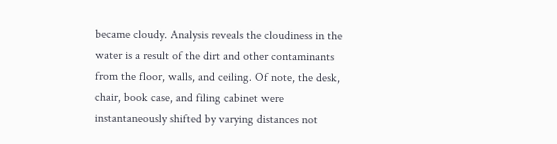became cloudy. Analysis reveals the cloudiness in the water is a result of the dirt and other contaminants from the floor, walls, and ceiling. Of note, the desk, chair, book case, and filing cabinet were instantaneously shifted by varying distances not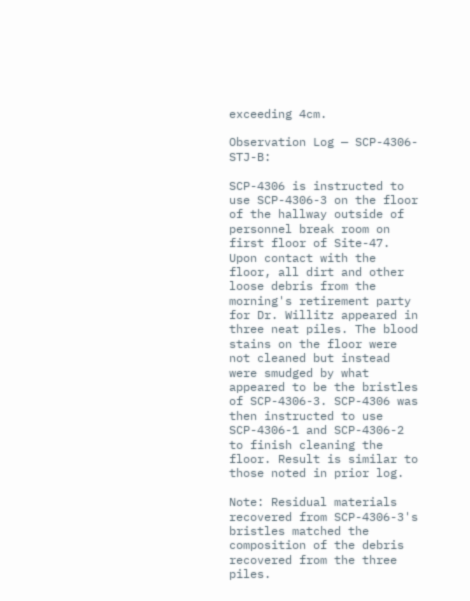exceeding 4cm.

Observation Log — SCP-4306-STJ-B:

SCP-4306 is instructed to use SCP-4306-3 on the floor of the hallway outside of personnel break room on first floor of Site-47. Upon contact with the floor, all dirt and other loose debris from the morning's retirement party for Dr. Willitz appeared in three neat piles. The blood stains on the floor were not cleaned but instead were smudged by what appeared to be the bristles of SCP-4306-3. SCP-4306 was then instructed to use SCP-4306-1 and SCP-4306-2 to finish cleaning the floor. Result is similar to those noted in prior log.

Note: Residual materials recovered from SCP-4306-3's bristles matched the composition of the debris recovered from the three piles.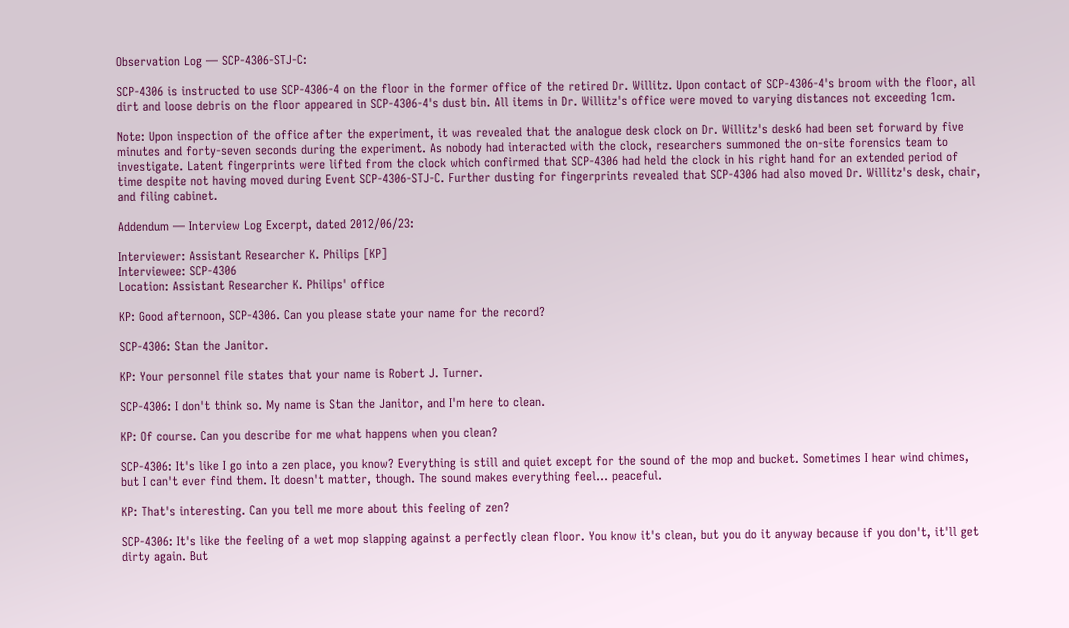Observation Log — SCP-4306-STJ-C:

SCP-4306 is instructed to use SCP-4306-4 on the floor in the former office of the retired Dr. Willitz. Upon contact of SCP-4306-4's broom with the floor, all dirt and loose debris on the floor appeared in SCP-4306-4's dust bin. All items in Dr. Willitz's office were moved to varying distances not exceeding 1cm.

Note: Upon inspection of the office after the experiment, it was revealed that the analogue desk clock on Dr. Willitz's desk6 had been set forward by five minutes and forty-seven seconds during the experiment. As nobody had interacted with the clock, researchers summoned the on-site forensics team to investigate. Latent fingerprints were lifted from the clock which confirmed that SCP-4306 had held the clock in his right hand for an extended period of time despite not having moved during Event SCP-4306-STJ-C. Further dusting for fingerprints revealed that SCP-4306 had also moved Dr. Willitz's desk, chair, and filing cabinet.

Addendum — Interview Log Excerpt, dated 2012/06/23:

Interviewer: Assistant Researcher K. Philips [KP]
Interviewee: SCP-4306
Location: Assistant Researcher K. Philips' office

KP: Good afternoon, SCP-4306. Can you please state your name for the record?

SCP-4306: Stan the Janitor.

KP: Your personnel file states that your name is Robert J. Turner.

SCP-4306: I don't think so. My name is Stan the Janitor, and I'm here to clean.

KP: Of course. Can you describe for me what happens when you clean?

SCP-4306: It's like I go into a zen place, you know? Everything is still and quiet except for the sound of the mop and bucket. Sometimes I hear wind chimes, but I can't ever find them. It doesn't matter, though. The sound makes everything feel… peaceful.

KP: That's interesting. Can you tell me more about this feeling of zen?

SCP-4306: It's like the feeling of a wet mop slapping against a perfectly clean floor. You know it's clean, but you do it anyway because if you don't, it'll get dirty again. But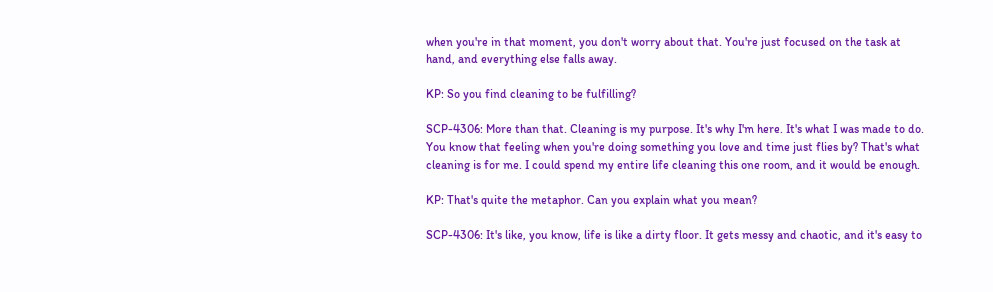when you're in that moment, you don't worry about that. You're just focused on the task at hand, and everything else falls away.

KP: So you find cleaning to be fulfilling?

SCP-4306: More than that. Cleaning is my purpose. It's why I'm here. It's what I was made to do. You know that feeling when you're doing something you love and time just flies by? That's what cleaning is for me. I could spend my entire life cleaning this one room, and it would be enough.

KP: That's quite the metaphor. Can you explain what you mean?

SCP-4306: It's like, you know, life is like a dirty floor. It gets messy and chaotic, and it's easy to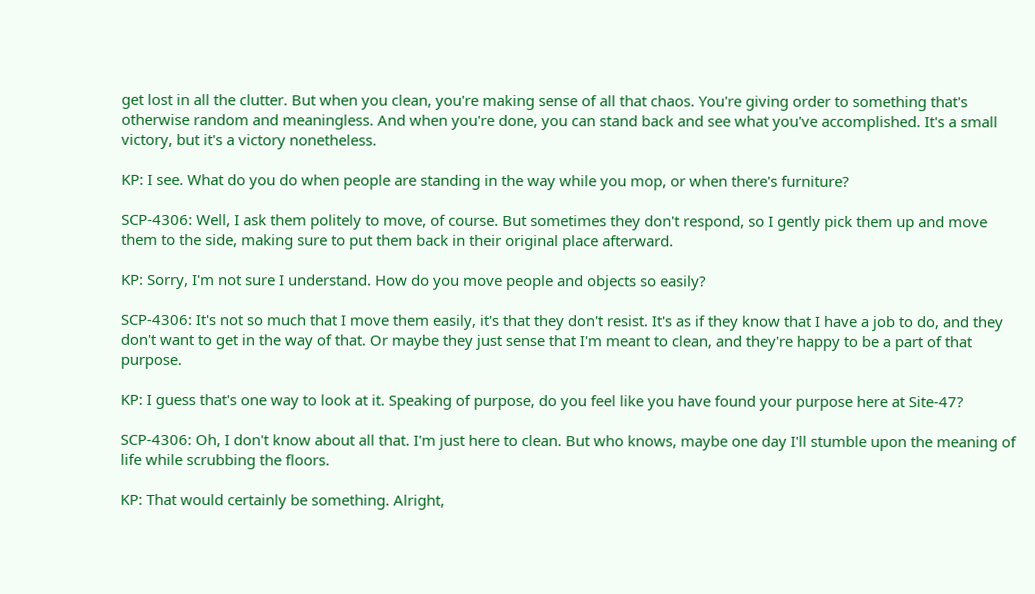get lost in all the clutter. But when you clean, you're making sense of all that chaos. You're giving order to something that's otherwise random and meaningless. And when you're done, you can stand back and see what you've accomplished. It's a small victory, but it's a victory nonetheless.

KP: I see. What do you do when people are standing in the way while you mop, or when there's furniture?

SCP-4306: Well, I ask them politely to move, of course. But sometimes they don't respond, so I gently pick them up and move them to the side, making sure to put them back in their original place afterward.

KP: Sorry, I'm not sure I understand. How do you move people and objects so easily?

SCP-4306: It's not so much that I move them easily, it's that they don't resist. It's as if they know that I have a job to do, and they don't want to get in the way of that. Or maybe they just sense that I'm meant to clean, and they're happy to be a part of that purpose.

KP: I guess that's one way to look at it. Speaking of purpose, do you feel like you have found your purpose here at Site-47?

SCP-4306: Oh, I don't know about all that. I'm just here to clean. But who knows, maybe one day I'll stumble upon the meaning of life while scrubbing the floors.

KP: That would certainly be something. Alright,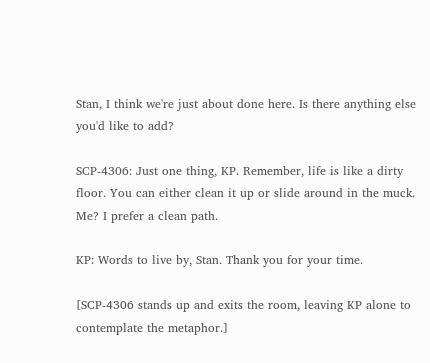Stan, I think we're just about done here. Is there anything else you'd like to add?

SCP-4306: Just one thing, KP. Remember, life is like a dirty floor. You can either clean it up or slide around in the muck. Me? I prefer a clean path.

KP: Words to live by, Stan. Thank you for your time.

[SCP-4306 stands up and exits the room, leaving KP alone to contemplate the metaphor.]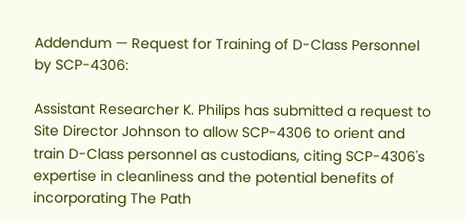Addendum — Request for Training of D-Class Personnel by SCP-4306:

Assistant Researcher K. Philips has submitted a request to Site Director Johnson to allow SCP-4306 to orient and train D-Class personnel as custodians, citing SCP-4306's expertise in cleanliness and the potential benefits of incorporating The Path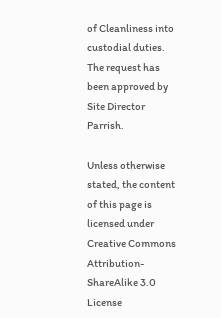of Cleanliness into custodial duties. The request has been approved by Site Director Parrish.

Unless otherwise stated, the content of this page is licensed under Creative Commons Attribution-ShareAlike 3.0 License